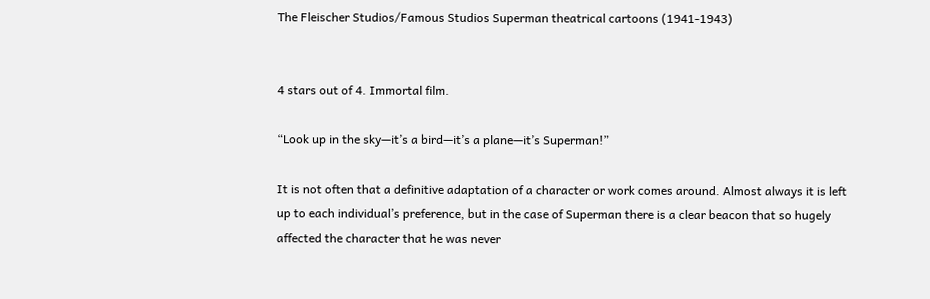The Fleischer Studios/Famous Studios Superman theatrical cartoons (1941-1943)


4 stars out of 4. Immortal film.

“Look up in the sky—it’s a bird—it’s a plane—it’s Superman!”

It is not often that a definitive adaptation of a character or work comes around. Almost always it is left up to each individual’s preference, but in the case of Superman there is a clear beacon that so hugely affected the character that he was never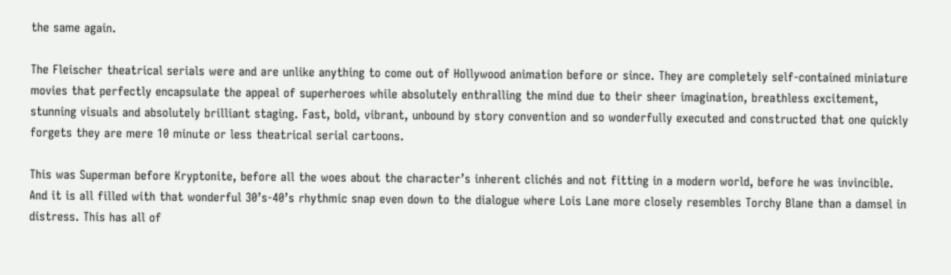the same again.

The Fleischer theatrical serials were and are unlike anything to come out of Hollywood animation before or since. They are completely self-contained miniature movies that perfectly encapsulate the appeal of superheroes while absolutely enthralling the mind due to their sheer imagination, breathless excitement, stunning visuals and absolutely brilliant staging. Fast, bold, vibrant, unbound by story convention and so wonderfully executed and constructed that one quickly forgets they are mere 10 minute or less theatrical serial cartoons.

This was Superman before Kryptonite, before all the woes about the character’s inherent clichés and not fitting in a modern world, before he was invincible. And it is all filled with that wonderful 30’s-40’s rhythmic snap even down to the dialogue where Lois Lane more closely resembles Torchy Blane than a damsel in distress. This has all of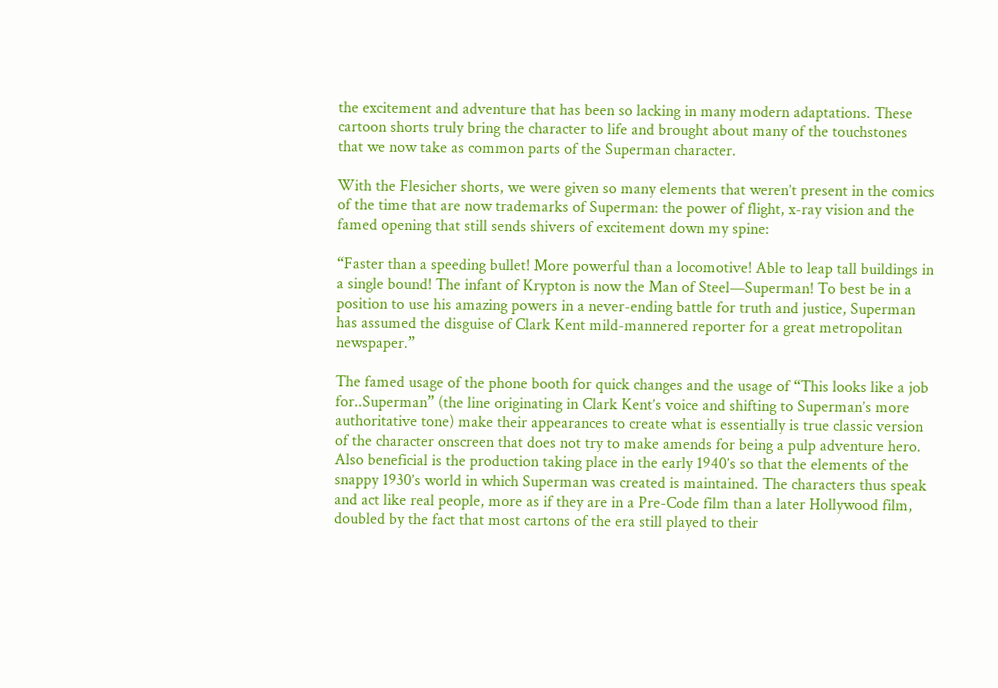the excitement and adventure that has been so lacking in many modern adaptations. These cartoon shorts truly bring the character to life and brought about many of the touchstones that we now take as common parts of the Superman character.

With the Flesicher shorts, we were given so many elements that weren’t present in the comics of the time that are now trademarks of Superman: the power of flight, x-ray vision and the famed opening that still sends shivers of excitement down my spine:

“Faster than a speeding bullet! More powerful than a locomotive! Able to leap tall buildings in a single bound! The infant of Krypton is now the Man of Steel—Superman! To best be in a position to use his amazing powers in a never-ending battle for truth and justice, Superman has assumed the disguise of Clark Kent mild-mannered reporter for a great metropolitan newspaper.”

The famed usage of the phone booth for quick changes and the usage of “This looks like a job for..Superman” (the line originating in Clark Kent’s voice and shifting to Superman’s more authoritative tone) make their appearances to create what is essentially is true classic version of the character onscreen that does not try to make amends for being a pulp adventure hero. Also beneficial is the production taking place in the early 1940’s so that the elements of the snappy 1930’s world in which Superman was created is maintained. The characters thus speak and act like real people, more as if they are in a Pre-Code film than a later Hollywood film, doubled by the fact that most cartons of the era still played to their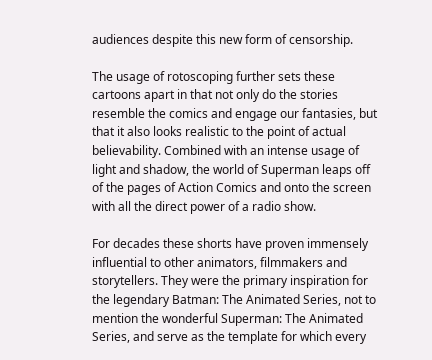audiences despite this new form of censorship.

The usage of rotoscoping further sets these cartoons apart in that not only do the stories resemble the comics and engage our fantasies, but that it also looks realistic to the point of actual believability. Combined with an intense usage of light and shadow, the world of Superman leaps off of the pages of Action Comics and onto the screen with all the direct power of a radio show.

For decades these shorts have proven immensely influential to other animators, filmmakers and storytellers. They were the primary inspiration for the legendary Batman: The Animated Series, not to mention the wonderful Superman: The Animated Series, and serve as the template for which every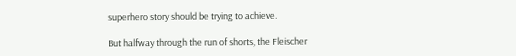superhero story should be trying to achieve.

But halfway through the run of shorts, the Fleischer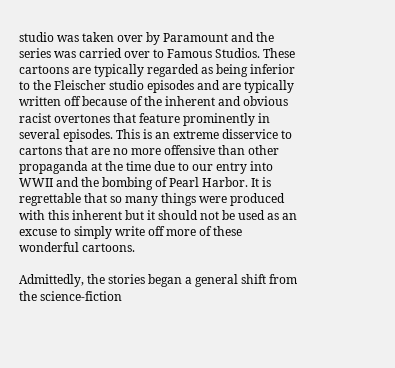studio was taken over by Paramount and the series was carried over to Famous Studios. These cartoons are typically regarded as being inferior to the Fleischer studio episodes and are typically written off because of the inherent and obvious racist overtones that feature prominently in several episodes. This is an extreme disservice to cartons that are no more offensive than other propaganda at the time due to our entry into WWII and the bombing of Pearl Harbor. It is regrettable that so many things were produced with this inherent but it should not be used as an excuse to simply write off more of these wonderful cartoons.

Admittedly, the stories began a general shift from the science-fiction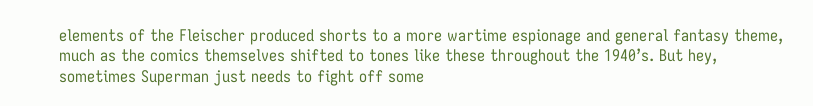elements of the Fleischer produced shorts to a more wartime espionage and general fantasy theme, much as the comics themselves shifted to tones like these throughout the 1940’s. But hey, sometimes Superman just needs to fight off some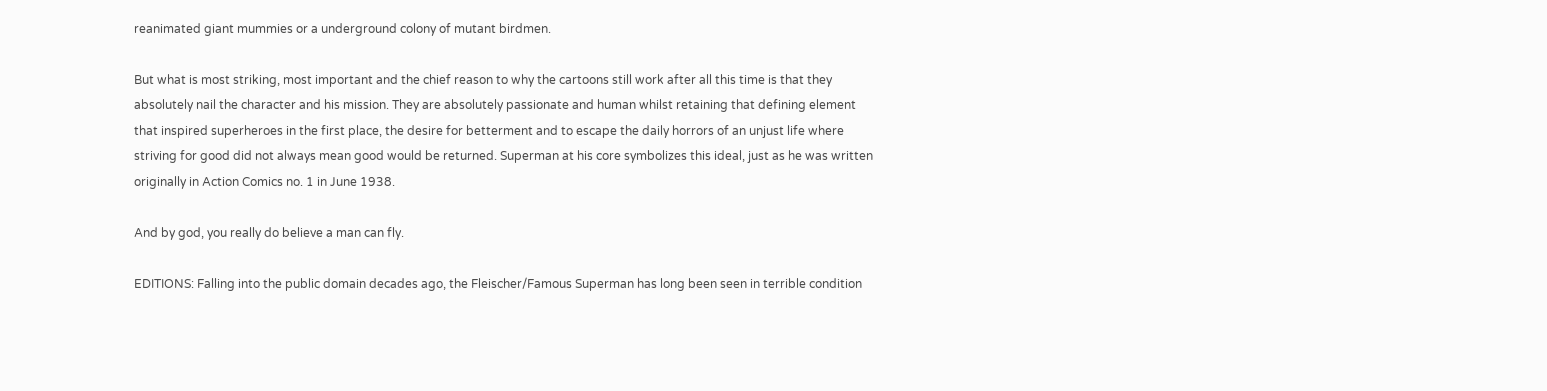reanimated giant mummies or a underground colony of mutant birdmen.

But what is most striking, most important and the chief reason to why the cartoons still work after all this time is that they absolutely nail the character and his mission. They are absolutely passionate and human whilst retaining that defining element that inspired superheroes in the first place, the desire for betterment and to escape the daily horrors of an unjust life where striving for good did not always mean good would be returned. Superman at his core symbolizes this ideal, just as he was written originally in Action Comics no. 1 in June 1938.

And by god, you really do believe a man can fly.

EDITIONS: Falling into the public domain decades ago, the Fleischer/Famous Superman has long been seen in terrible condition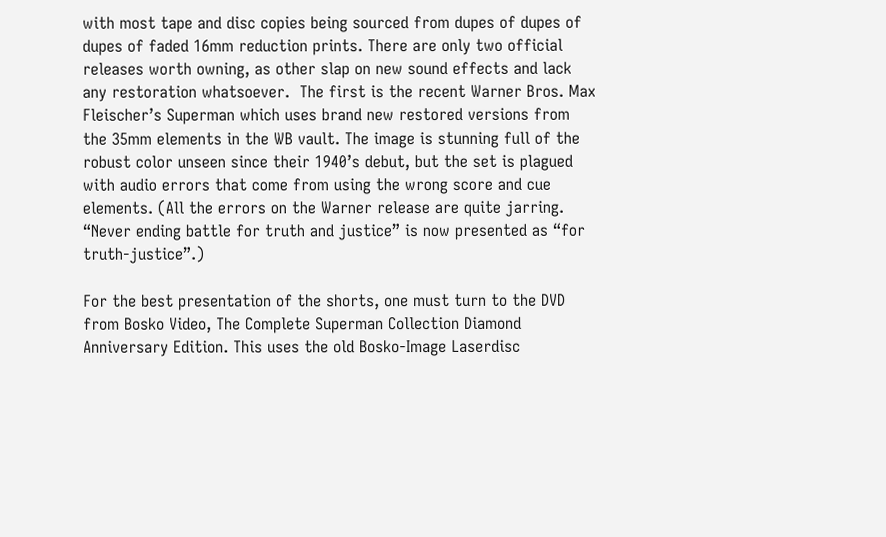with most tape and disc copies being sourced from dupes of dupes of dupes of faded 16mm reduction prints. There are only two official releases worth owning, as other slap on new sound effects and lack any restoration whatsoever.  The first is the recent Warner Bros. Max Fleischer’s Superman which uses brand new restored versions from the 35mm elements in the WB vault. The image is stunning full of the robust color unseen since their 1940’s debut, but the set is plagued with audio errors that come from using the wrong score and cue elements. (All the errors on the Warner release are quite jarring. “Never ending battle for truth and justice” is now presented as “for truth-justice”.)

For the best presentation of the shorts, one must turn to the DVD from Bosko Video, The Complete Superman Collection Diamond Anniversary Edition. This uses the old Bosko-Image Laserdisc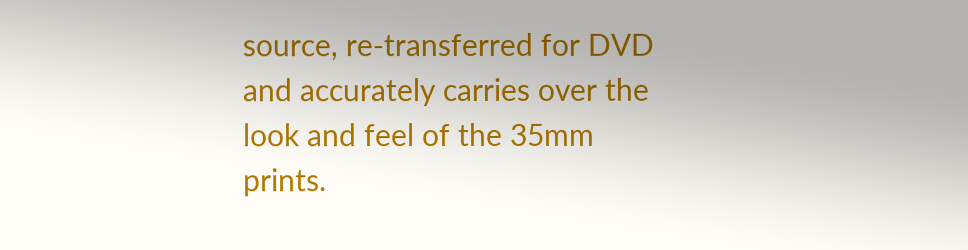source, re-transferred for DVD and accurately carries over the look and feel of the 35mm prints.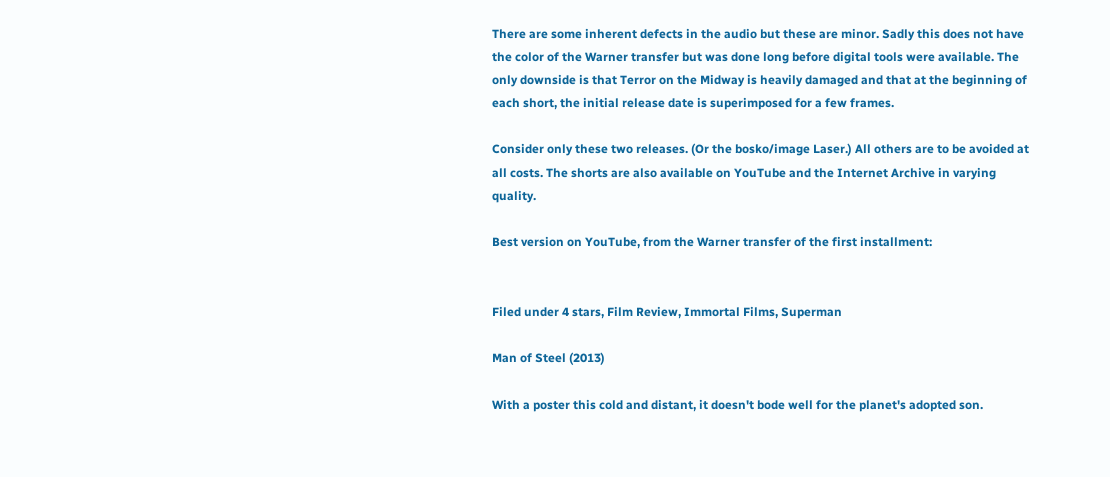There are some inherent defects in the audio but these are minor. Sadly this does not have the color of the Warner transfer but was done long before digital tools were available. The only downside is that Terror on the Midway is heavily damaged and that at the beginning of each short, the initial release date is superimposed for a few frames.

Consider only these two releases. (Or the bosko/image Laser.) All others are to be avoided at all costs. The shorts are also available on YouTube and the Internet Archive in varying quality.

Best version on YouTube, from the Warner transfer of the first installment:


Filed under 4 stars, Film Review, Immortal Films, Superman

Man of Steel (2013)

With a poster this cold and distant, it doesn't bode well for the planet's adopted son.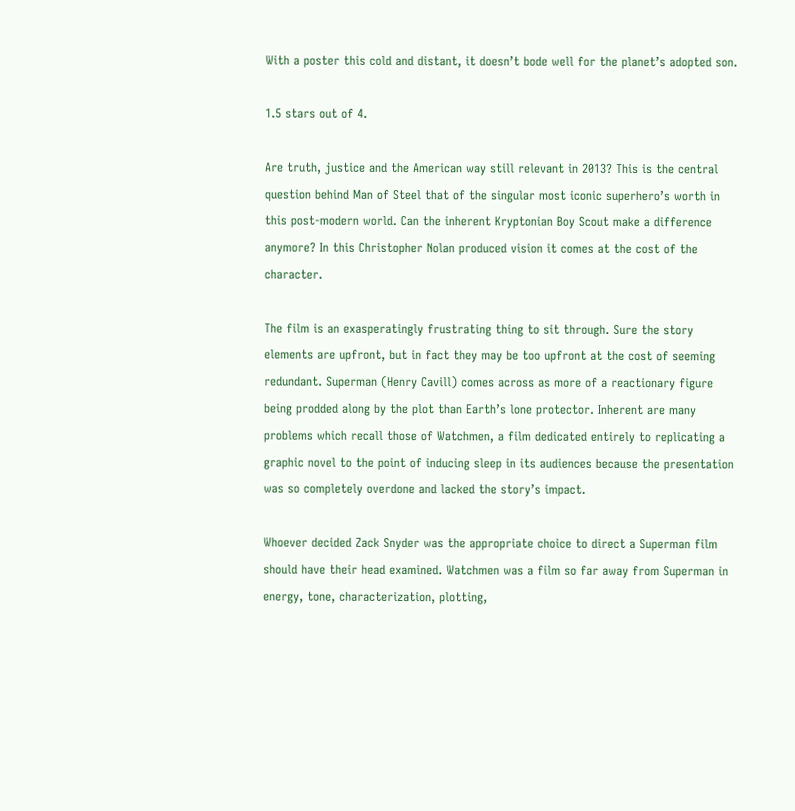With a poster this cold and distant, it doesn’t bode well for the planet’s adopted son.

1.5 stars out of 4.

Are truth, justice and the American way still relevant in 2013? This is the central question behind Man of Steel that of the singular most iconic superhero’s worth in this post-modern world. Can the inherent Kryptonian Boy Scout make a difference anymore? In this Christopher Nolan produced vision it comes at the cost of the character.

The film is an exasperatingly frustrating thing to sit through. Sure the story elements are upfront, but in fact they may be too upfront at the cost of seeming redundant. Superman (Henry Cavill) comes across as more of a reactionary figure being prodded along by the plot than Earth’s lone protector. Inherent are many problems which recall those of Watchmen, a film dedicated entirely to replicating a graphic novel to the point of inducing sleep in its audiences because the presentation was so completely overdone and lacked the story’s impact.

Whoever decided Zack Snyder was the appropriate choice to direct a Superman film should have their head examined. Watchmen was a film so far away from Superman in energy, tone, characterization, plotting,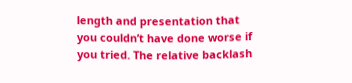length and presentation that you couldn’t have done worse if you tried. The relative backlash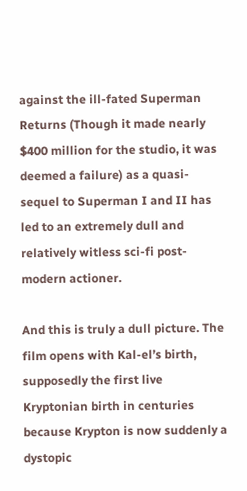against the ill-fated Superman Returns (Though it made nearly $400 million for the studio, it was deemed a failure) as a quasi-sequel to Superman I and II has led to an extremely dull and relatively witless sci-fi post-modern actioner.

And this is truly a dull picture. The film opens with Kal-el’s birth, supposedly the first live Kryptonian birth in centuries because Krypton is now suddenly a dystopic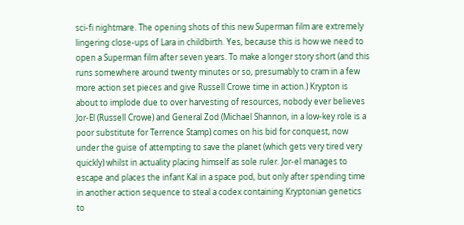sci-fi nightmare. The opening shots of this new Superman film are extremely lingering close-ups of Lara in childbirth. Yes, because this is how we need to open a Superman film after seven years. To make a longer story short (and this runs somewhere around twenty minutes or so, presumably to cram in a few more action set pieces and give Russell Crowe time in action.) Krypton is about to implode due to over harvesting of resources, nobody ever believes Jor-El (Russell Crowe) and General Zod (Michael Shannon, in a low-key role is a poor substitute for Terrence Stamp) comes on his bid for conquest, now under the guise of attempting to save the planet (which gets very tired very quickly) whilst in actuality placing himself as sole ruler. Jor-el manages to escape and places the infant Kal in a space pod, but only after spending time in another action sequence to steal a codex containing Kryptonian genetics to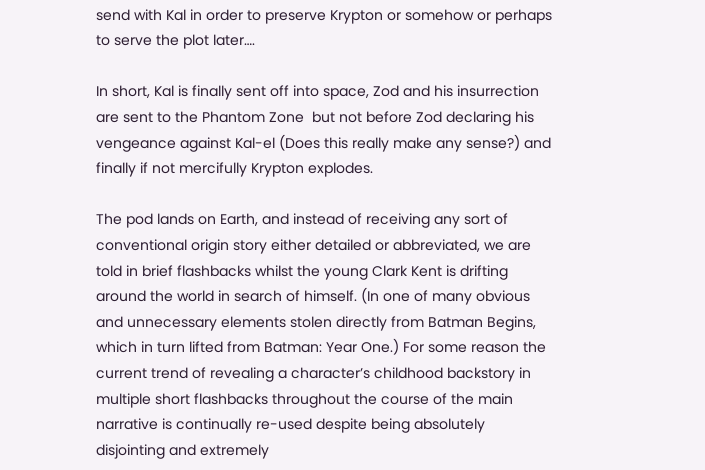send with Kal in order to preserve Krypton or somehow or perhaps to serve the plot later….

In short, Kal is finally sent off into space, Zod and his insurrection are sent to the Phantom Zone  but not before Zod declaring his vengeance against Kal-el (Does this really make any sense?) and finally if not mercifully Krypton explodes.

The pod lands on Earth, and instead of receiving any sort of conventional origin story either detailed or abbreviated, we are told in brief flashbacks whilst the young Clark Kent is drifting around the world in search of himself. (In one of many obvious and unnecessary elements stolen directly from Batman Begins, which in turn lifted from Batman: Year One.) For some reason the current trend of revealing a character’s childhood backstory in multiple short flashbacks throughout the course of the main narrative is continually re-used despite being absolutely disjointing and extremely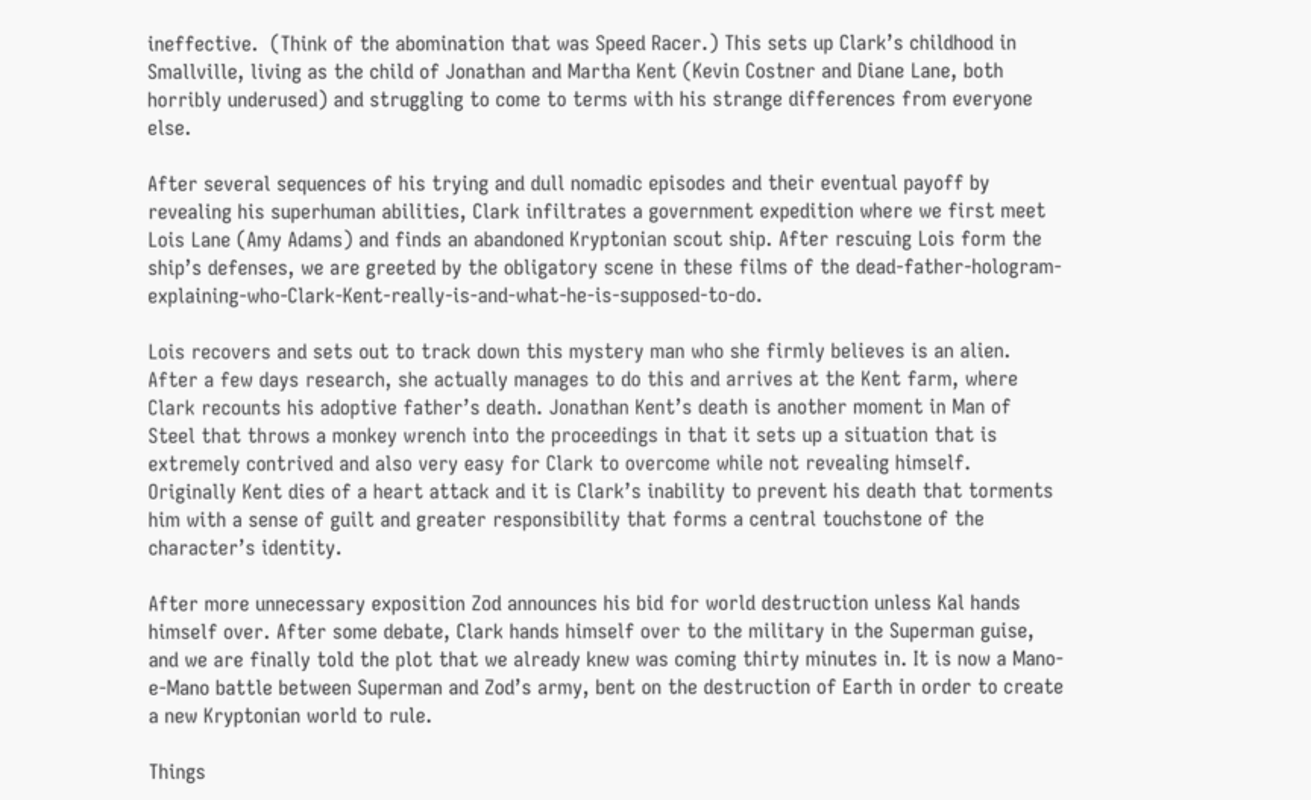ineffective.  (Think of the abomination that was Speed Racer.) This sets up Clark’s childhood in Smallville, living as the child of Jonathan and Martha Kent (Kevin Costner and Diane Lane, both horribly underused) and struggling to come to terms with his strange differences from everyone else.

After several sequences of his trying and dull nomadic episodes and their eventual payoff by revealing his superhuman abilities, Clark infiltrates a government expedition where we first meet Lois Lane (Amy Adams) and finds an abandoned Kryptonian scout ship. After rescuing Lois form the ship’s defenses, we are greeted by the obligatory scene in these films of the dead-father-hologram-explaining-who-Clark-Kent-really-is-and-what-he-is-supposed-to-do.

Lois recovers and sets out to track down this mystery man who she firmly believes is an alien. After a few days research, she actually manages to do this and arrives at the Kent farm, where Clark recounts his adoptive father’s death. Jonathan Kent’s death is another moment in Man of Steel that throws a monkey wrench into the proceedings in that it sets up a situation that is extremely contrived and also very easy for Clark to overcome while not revealing himself. Originally Kent dies of a heart attack and it is Clark’s inability to prevent his death that torments him with a sense of guilt and greater responsibility that forms a central touchstone of the character’s identity.

After more unnecessary exposition Zod announces his bid for world destruction unless Kal hands himself over. After some debate, Clark hands himself over to the military in the Superman guise, and we are finally told the plot that we already knew was coming thirty minutes in. It is now a Mano- e-Mano battle between Superman and Zod’s army, bent on the destruction of Earth in order to create a new Kryptonian world to rule.

Things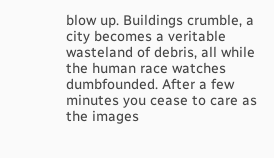blow up. Buildings crumble, a city becomes a veritable wasteland of debris, all while the human race watches dumbfounded. After a few minutes you cease to care as the images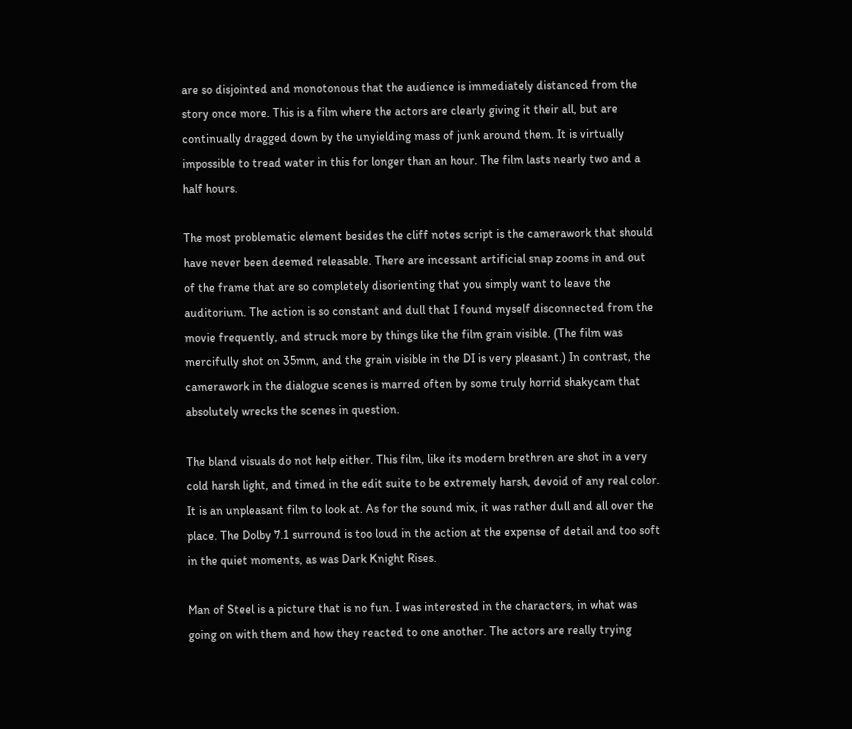are so disjointed and monotonous that the audience is immediately distanced from the story once more. This is a film where the actors are clearly giving it their all, but are continually dragged down by the unyielding mass of junk around them. It is virtually impossible to tread water in this for longer than an hour. The film lasts nearly two and a half hours.

The most problematic element besides the cliff notes script is the camerawork that should have never been deemed releasable. There are incessant artificial snap zooms in and out of the frame that are so completely disorienting that you simply want to leave the auditorium. The action is so constant and dull that I found myself disconnected from the movie frequently, and struck more by things like the film grain visible. (The film was mercifully shot on 35mm, and the grain visible in the DI is very pleasant.) In contrast, the camerawork in the dialogue scenes is marred often by some truly horrid shakycam that absolutely wrecks the scenes in question.

The bland visuals do not help either. This film, like its modern brethren are shot in a very cold harsh light, and timed in the edit suite to be extremely harsh, devoid of any real color. It is an unpleasant film to look at. As for the sound mix, it was rather dull and all over the place. The Dolby 7.1 surround is too loud in the action at the expense of detail and too soft in the quiet moments, as was Dark Knight Rises.

Man of Steel is a picture that is no fun. I was interested in the characters, in what was going on with them and how they reacted to one another. The actors are really trying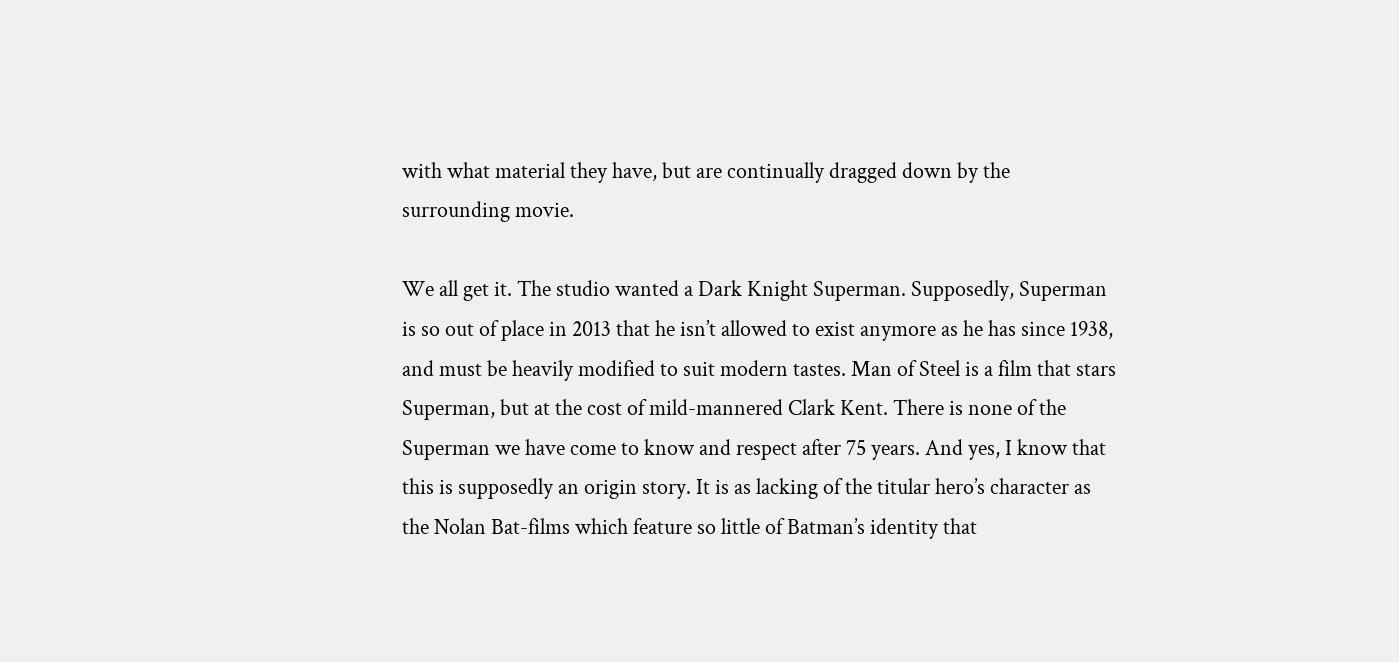with what material they have, but are continually dragged down by the surrounding movie.

We all get it. The studio wanted a Dark Knight Superman. Supposedly, Superman is so out of place in 2013 that he isn’t allowed to exist anymore as he has since 1938, and must be heavily modified to suit modern tastes. Man of Steel is a film that stars Superman, but at the cost of mild-mannered Clark Kent. There is none of the Superman we have come to know and respect after 75 years. And yes, I know that this is supposedly an origin story. It is as lacking of the titular hero’s character as the Nolan Bat-films which feature so little of Batman’s identity that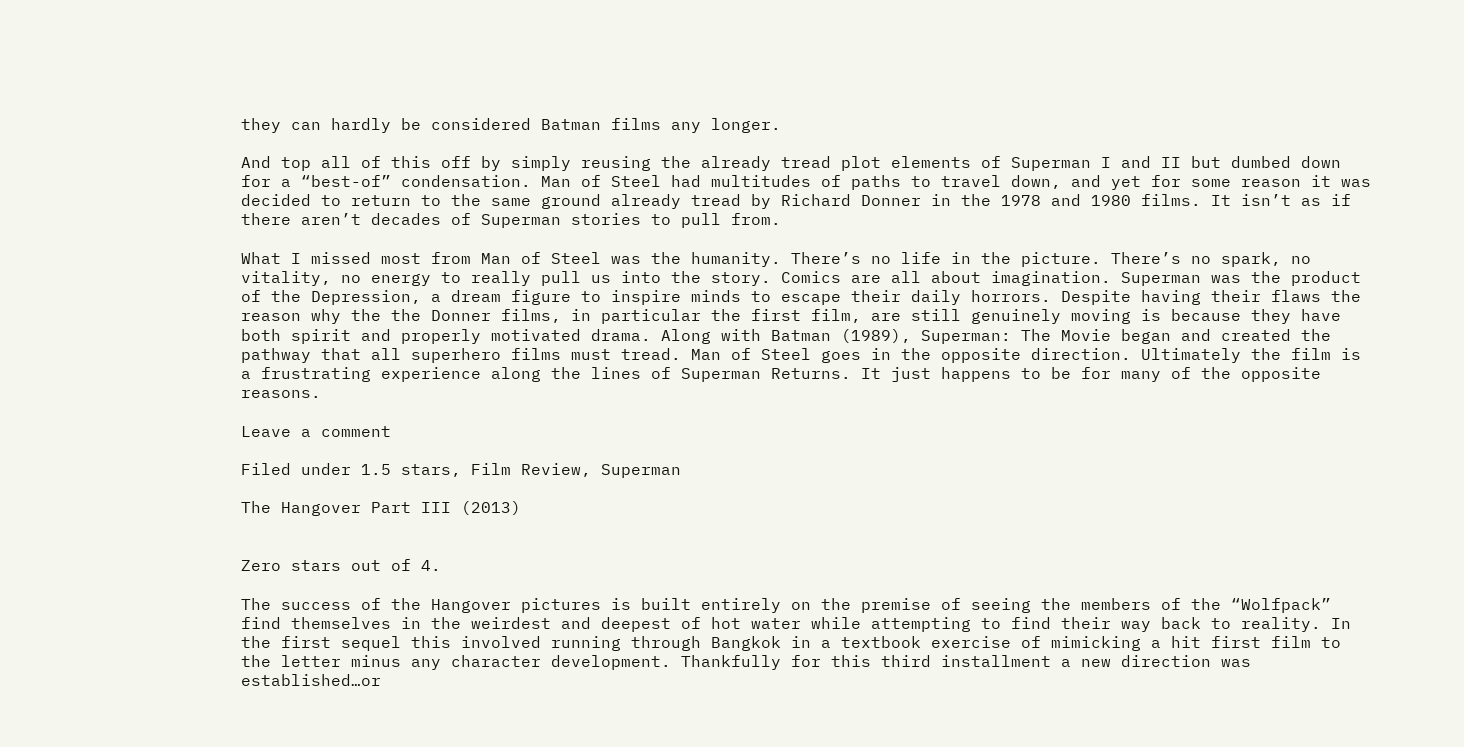they can hardly be considered Batman films any longer.

And top all of this off by simply reusing the already tread plot elements of Superman I and II but dumbed down for a “best-of” condensation. Man of Steel had multitudes of paths to travel down, and yet for some reason it was decided to return to the same ground already tread by Richard Donner in the 1978 and 1980 films. It isn’t as if there aren’t decades of Superman stories to pull from.

What I missed most from Man of Steel was the humanity. There’s no life in the picture. There’s no spark, no vitality, no energy to really pull us into the story. Comics are all about imagination. Superman was the product of the Depression, a dream figure to inspire minds to escape their daily horrors. Despite having their flaws the reason why the the Donner films, in particular the first film, are still genuinely moving is because they have both spirit and properly motivated drama. Along with Batman (1989), Superman: The Movie began and created the pathway that all superhero films must tread. Man of Steel goes in the opposite direction. Ultimately the film is a frustrating experience along the lines of Superman Returns. It just happens to be for many of the opposite reasons.

Leave a comment

Filed under 1.5 stars, Film Review, Superman

The Hangover Part III (2013)


Zero stars out of 4.

The success of the Hangover pictures is built entirely on the premise of seeing the members of the “Wolfpack” find themselves in the weirdest and deepest of hot water while attempting to find their way back to reality. In the first sequel this involved running through Bangkok in a textbook exercise of mimicking a hit first film to the letter minus any character development. Thankfully for this third installment a new direction was established…or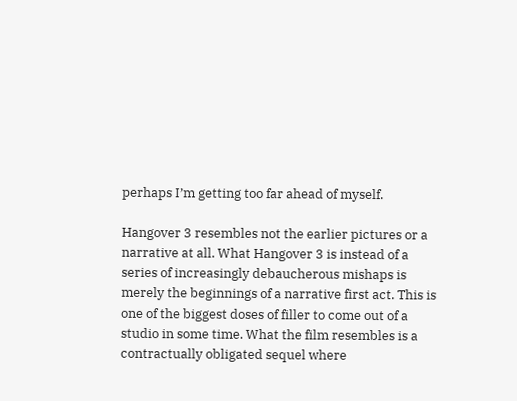perhaps I’m getting too far ahead of myself.

Hangover 3 resembles not the earlier pictures or a narrative at all. What Hangover 3 is instead of a series of increasingly debaucherous mishaps is merely the beginnings of a narrative first act. This is one of the biggest doses of filler to come out of a studio in some time. What the film resembles is a contractually obligated sequel where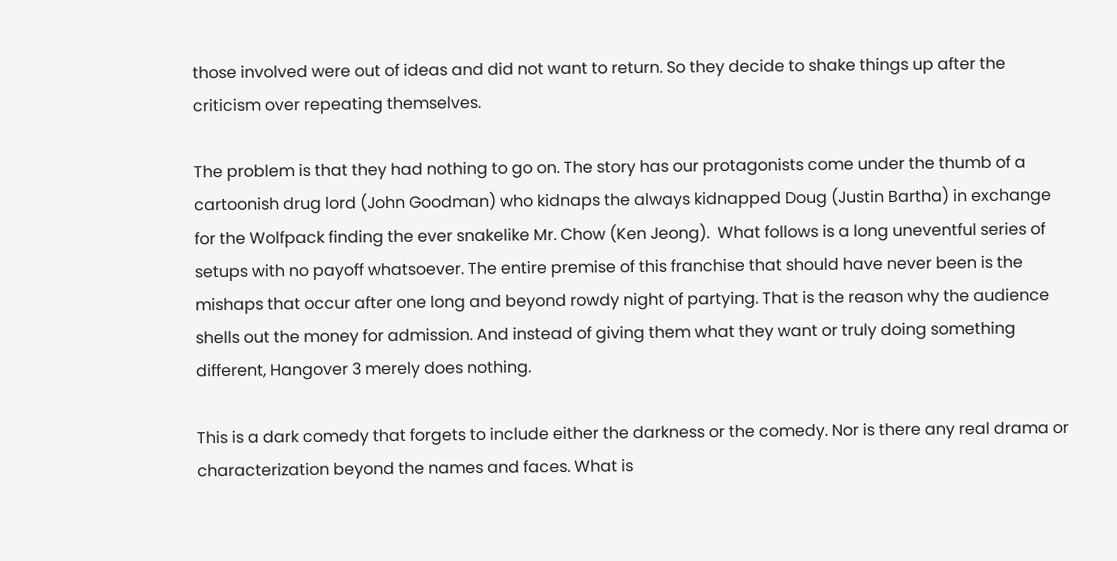those involved were out of ideas and did not want to return. So they decide to shake things up after the criticism over repeating themselves.

The problem is that they had nothing to go on. The story has our protagonists come under the thumb of a cartoonish drug lord (John Goodman) who kidnaps the always kidnapped Doug (Justin Bartha) in exchange for the Wolfpack finding the ever snakelike Mr. Chow (Ken Jeong).  What follows is a long uneventful series of setups with no payoff whatsoever. The entire premise of this franchise that should have never been is the mishaps that occur after one long and beyond rowdy night of partying. That is the reason why the audience shells out the money for admission. And instead of giving them what they want or truly doing something different, Hangover 3 merely does nothing.

This is a dark comedy that forgets to include either the darkness or the comedy. Nor is there any real drama or characterization beyond the names and faces. What is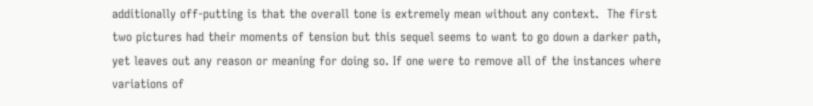additionally off-putting is that the overall tone is extremely mean without any context.  The first two pictures had their moments of tension but this sequel seems to want to go down a darker path, yet leaves out any reason or meaning for doing so. If one were to remove all of the instances where variations of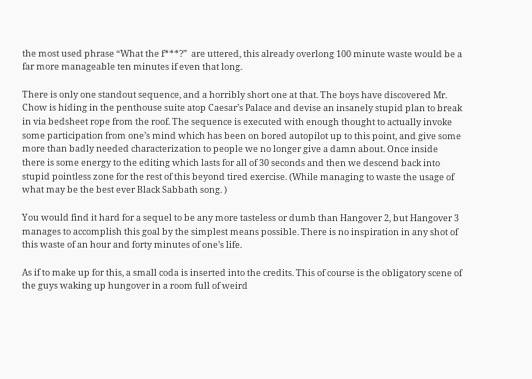the most used phrase “What the f***?”  are uttered, this already overlong 100 minute waste would be a far more manageable ten minutes if even that long.

There is only one standout sequence, and a horribly short one at that. The boys have discovered Mr. Chow is hiding in the penthouse suite atop Caesar’s Palace and devise an insanely stupid plan to break in via bedsheet rope from the roof. The sequence is executed with enough thought to actually invoke some participation from one’s mind which has been on bored autopilot up to this point, and give some more than badly needed characterization to people we no longer give a damn about. Once inside there is some energy to the editing which lasts for all of 30 seconds and then we descend back into stupid pointless zone for the rest of this beyond tired exercise. (While managing to waste the usage of what may be the best ever Black Sabbath song. )

You would find it hard for a sequel to be any more tasteless or dumb than Hangover 2, but Hangover 3 manages to accomplish this goal by the simplest means possible. There is no inspiration in any shot of this waste of an hour and forty minutes of one’s life.

As if to make up for this, a small coda is inserted into the credits. This of course is the obligatory scene of the guys waking up hungover in a room full of weird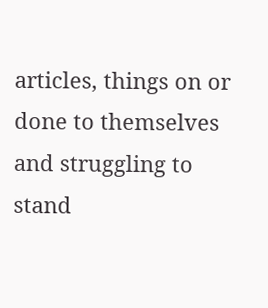articles, things on or done to themselves and struggling to stand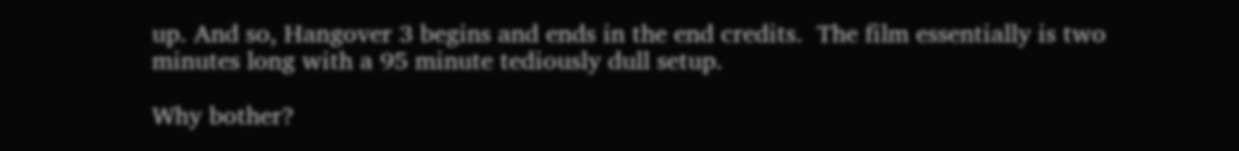up. And so, Hangover 3 begins and ends in the end credits.  The film essentially is two minutes long with a 95 minute tediously dull setup.

Why bother?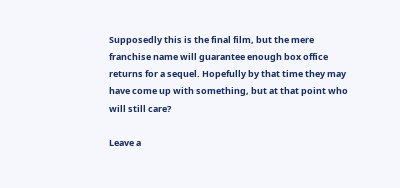Supposedly this is the final film, but the mere franchise name will guarantee enough box office returns for a sequel. Hopefully by that time they may have come up with something, but at that point who will still care?

Leave a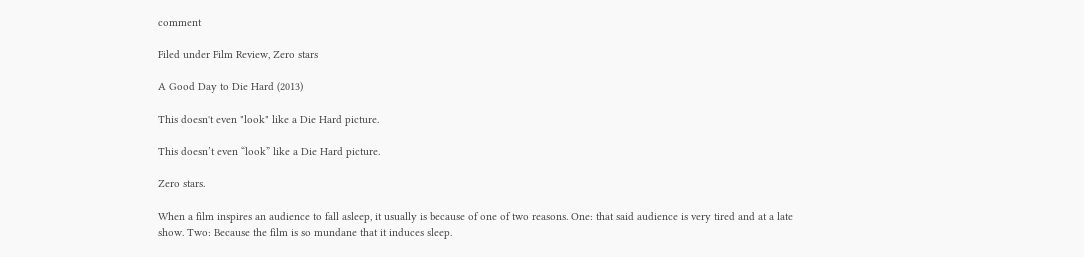comment

Filed under Film Review, Zero stars

A Good Day to Die Hard (2013)

This doesn't even "look" like a Die Hard picture.

This doesn’t even “look” like a Die Hard picture.

Zero stars.

When a film inspires an audience to fall asleep, it usually is because of one of two reasons. One: that said audience is very tired and at a late show. Two: Because the film is so mundane that it induces sleep.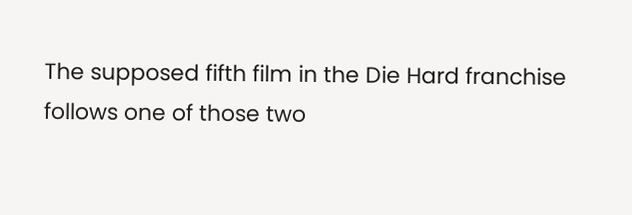The supposed fifth film in the Die Hard franchise follows one of those two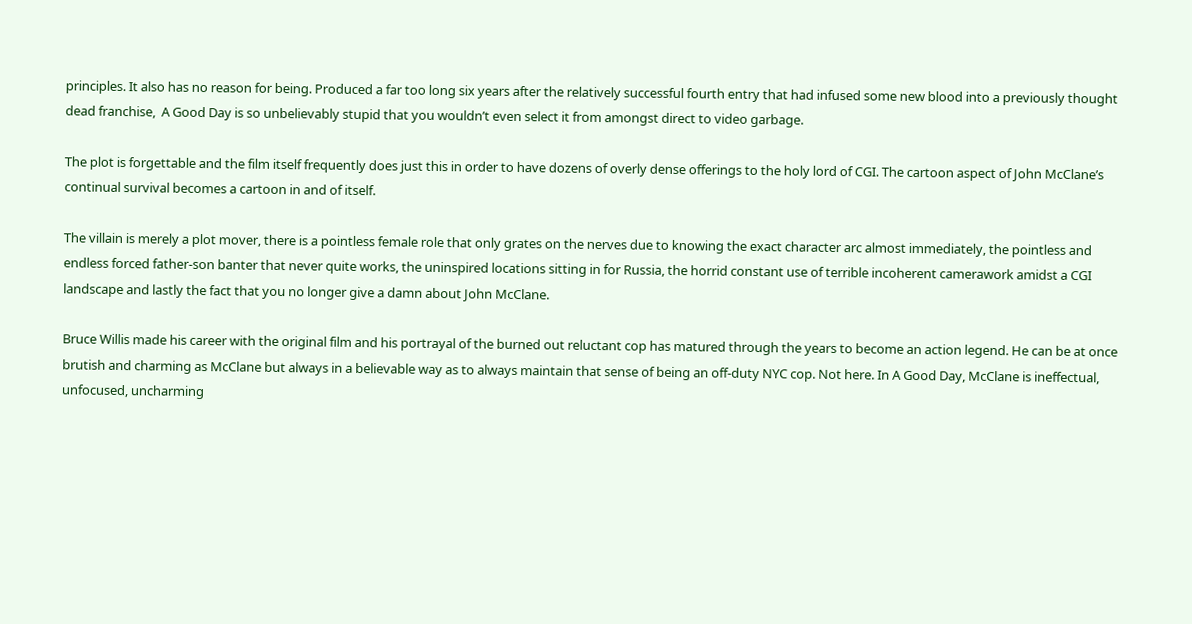principles. It also has no reason for being. Produced a far too long six years after the relatively successful fourth entry that had infused some new blood into a previously thought dead franchise,  A Good Day is so unbelievably stupid that you wouldn’t even select it from amongst direct to video garbage.

The plot is forgettable and the film itself frequently does just this in order to have dozens of overly dense offerings to the holy lord of CGI. The cartoon aspect of John McClane’s continual survival becomes a cartoon in and of itself.

The villain is merely a plot mover, there is a pointless female role that only grates on the nerves due to knowing the exact character arc almost immediately, the pointless and endless forced father-son banter that never quite works, the uninspired locations sitting in for Russia, the horrid constant use of terrible incoherent camerawork amidst a CGI landscape and lastly the fact that you no longer give a damn about John McClane.

Bruce Willis made his career with the original film and his portrayal of the burned out reluctant cop has matured through the years to become an action legend. He can be at once brutish and charming as McClane but always in a believable way as to always maintain that sense of being an off-duty NYC cop. Not here. In A Good Day, McClane is ineffectual, unfocused, uncharming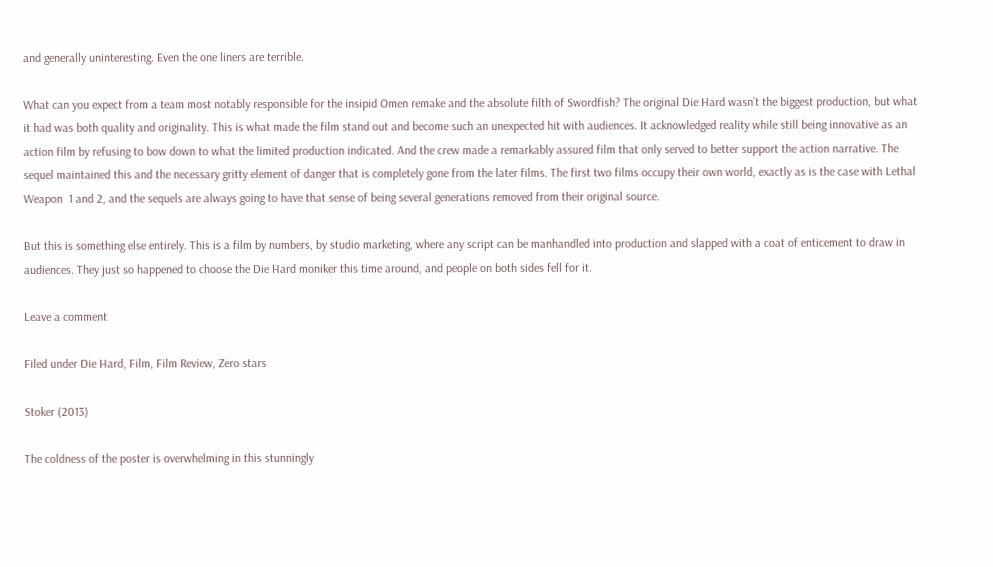and generally uninteresting. Even the one liners are terrible.

What can you expect from a team most notably responsible for the insipid Omen remake and the absolute filth of Swordfish? The original Die Hard wasn’t the biggest production, but what it had was both quality and originality. This is what made the film stand out and become such an unexpected hit with audiences. It acknowledged reality while still being innovative as an action film by refusing to bow down to what the limited production indicated. And the crew made a remarkably assured film that only served to better support the action narrative. The sequel maintained this and the necessary gritty element of danger that is completely gone from the later films. The first two films occupy their own world, exactly as is the case with Lethal Weapon  1 and 2, and the sequels are always going to have that sense of being several generations removed from their original source.

But this is something else entirely. This is a film by numbers, by studio marketing, where any script can be manhandled into production and slapped with a coat of enticement to draw in audiences. They just so happened to choose the Die Hard moniker this time around, and people on both sides fell for it.

Leave a comment

Filed under Die Hard, Film, Film Review, Zero stars

Stoker (2013)

The coldness of the poster is overwhelming in this stunningly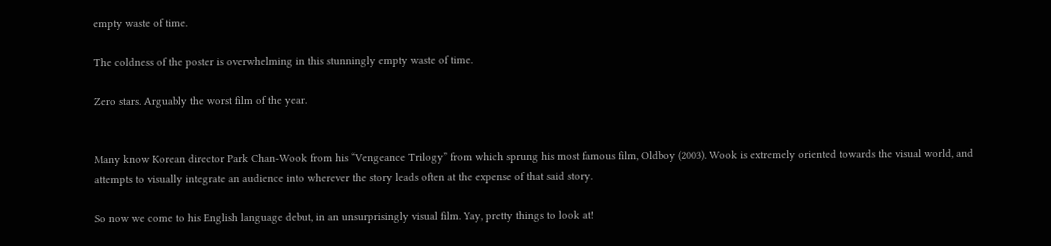empty waste of time.

The coldness of the poster is overwhelming in this stunningly empty waste of time.

Zero stars. Arguably the worst film of the year.


Many know Korean director Park Chan-Wook from his “Vengeance Trilogy” from which sprung his most famous film, Oldboy (2003). Wook is extremely oriented towards the visual world, and attempts to visually integrate an audience into wherever the story leads often at the expense of that said story.

So now we come to his English language debut, in an unsurprisingly visual film. Yay, pretty things to look at!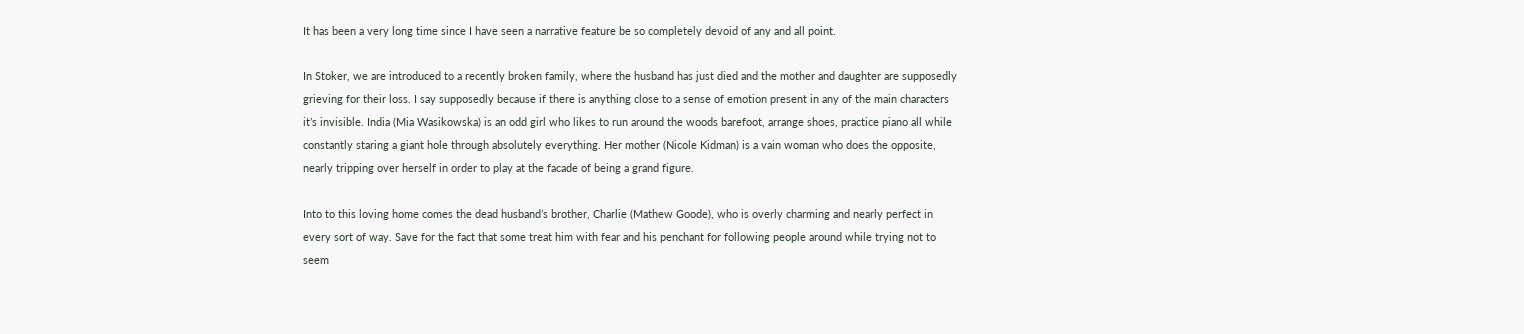It has been a very long time since I have seen a narrative feature be so completely devoid of any and all point.

In Stoker, we are introduced to a recently broken family, where the husband has just died and the mother and daughter are supposedly grieving for their loss. I say supposedly because if there is anything close to a sense of emotion present in any of the main characters it’s invisible. India (Mia Wasikowska) is an odd girl who likes to run around the woods barefoot, arrange shoes, practice piano all while constantly staring a giant hole through absolutely everything. Her mother (Nicole Kidman) is a vain woman who does the opposite, nearly tripping over herself in order to play at the facade of being a grand figure.

Into to this loving home comes the dead husband’s brother, Charlie (Mathew Goode), who is overly charming and nearly perfect in every sort of way. Save for the fact that some treat him with fear and his penchant for following people around while trying not to seem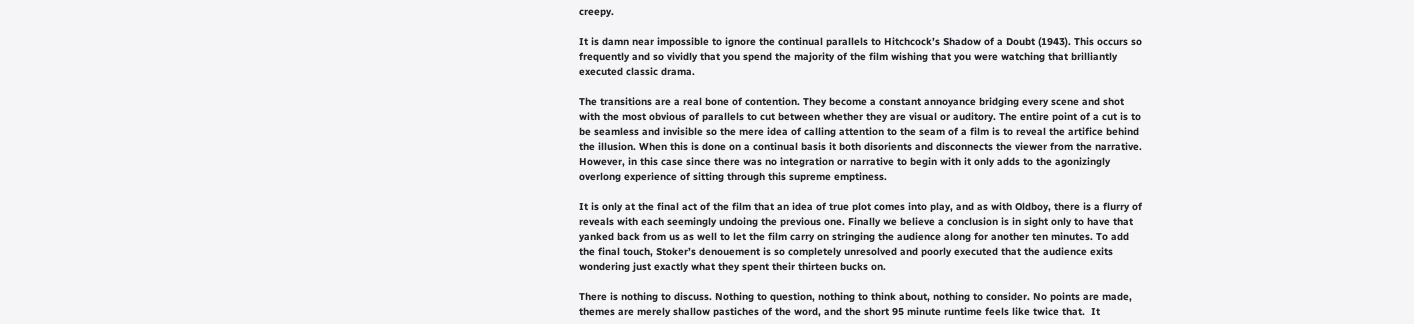creepy.

It is damn near impossible to ignore the continual parallels to Hitchcock’s Shadow of a Doubt (1943). This occurs so frequently and so vividly that you spend the majority of the film wishing that you were watching that brilliantly executed classic drama.

The transitions are a real bone of contention. They become a constant annoyance bridging every scene and shot with the most obvious of parallels to cut between whether they are visual or auditory. The entire point of a cut is to be seamless and invisible so the mere idea of calling attention to the seam of a film is to reveal the artifice behind the illusion. When this is done on a continual basis it both disorients and disconnects the viewer from the narrative. However, in this case since there was no integration or narrative to begin with it only adds to the agonizingly overlong experience of sitting through this supreme emptiness.

It is only at the final act of the film that an idea of true plot comes into play, and as with Oldboy, there is a flurry of reveals with each seemingly undoing the previous one. Finally we believe a conclusion is in sight only to have that yanked back from us as well to let the film carry on stringing the audience along for another ten minutes. To add the final touch, Stoker’s denouement is so completely unresolved and poorly executed that the audience exits wondering just exactly what they spent their thirteen bucks on.

There is nothing to discuss. Nothing to question, nothing to think about, nothing to consider. No points are made, themes are merely shallow pastiches of the word, and the short 95 minute runtime feels like twice that.  It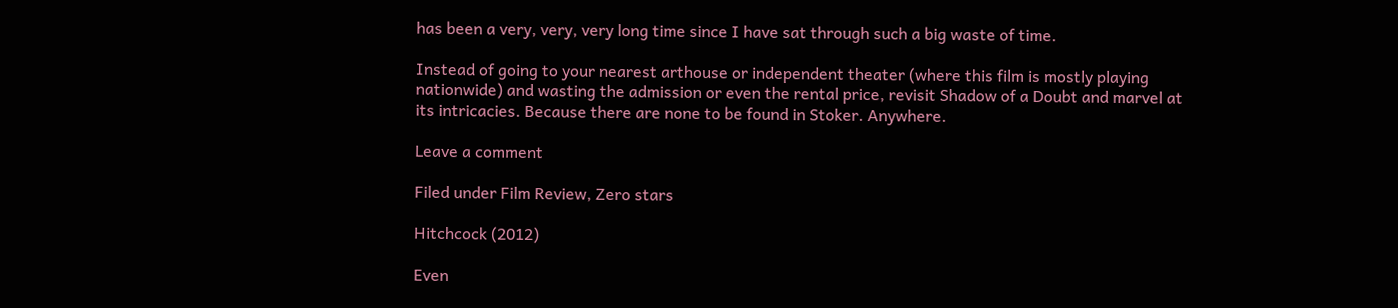has been a very, very, very long time since I have sat through such a big waste of time.

Instead of going to your nearest arthouse or independent theater (where this film is mostly playing nationwide) and wasting the admission or even the rental price, revisit Shadow of a Doubt and marvel at its intricacies. Because there are none to be found in Stoker. Anywhere.

Leave a comment

Filed under Film Review, Zero stars

Hitchcock (2012)

Even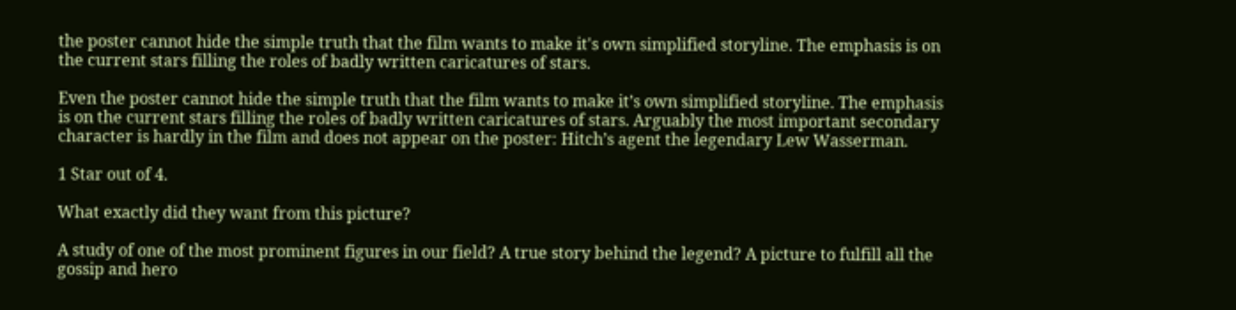the poster cannot hide the simple truth that the film wants to make it's own simplified storyline. The emphasis is on the current stars filling the roles of badly written caricatures of stars.

Even the poster cannot hide the simple truth that the film wants to make it’s own simplified storyline. The emphasis is on the current stars filling the roles of badly written caricatures of stars. Arguably the most important secondary character is hardly in the film and does not appear on the poster: Hitch’s agent the legendary Lew Wasserman.

1 Star out of 4.

What exactly did they want from this picture?

A study of one of the most prominent figures in our field? A true story behind the legend? A picture to fulfill all the gossip and hero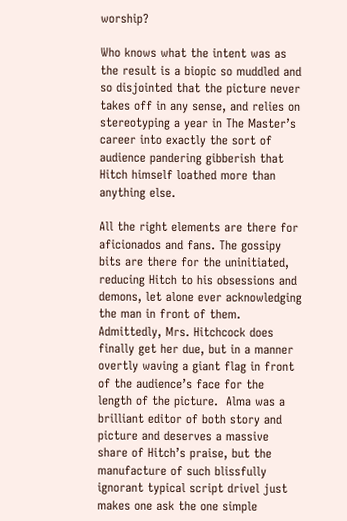worship?

Who knows what the intent was as the result is a biopic so muddled and so disjointed that the picture never takes off in any sense, and relies on stereotyping a year in The Master’s career into exactly the sort of audience pandering gibberish that Hitch himself loathed more than anything else.

All the right elements are there for aficionados and fans. The gossipy bits are there for the uninitiated, reducing Hitch to his obsessions and demons, let alone ever acknowledging the man in front of them. Admittedly, Mrs. Hitchcock does finally get her due, but in a manner overtly waving a giant flag in front of the audience’s face for the length of the picture.  Alma was a brilliant editor of both story and picture and deserves a massive share of Hitch’s praise, but the manufacture of such blissfully ignorant typical script drivel just makes one ask the one simple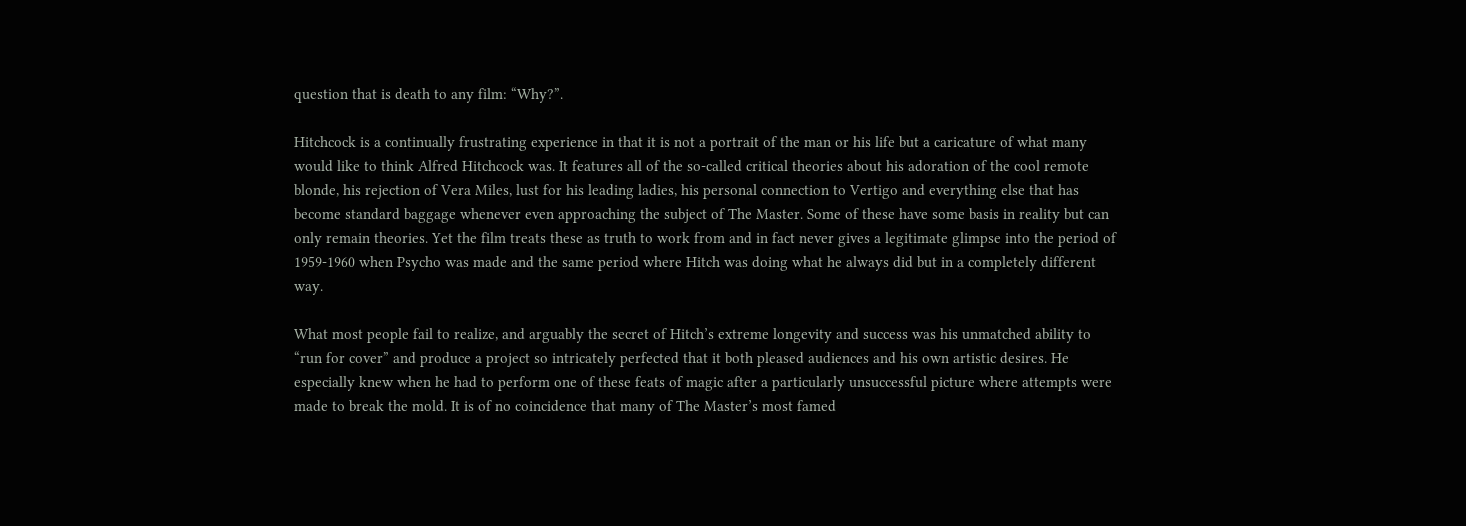question that is death to any film: “Why?”.

Hitchcock is a continually frustrating experience in that it is not a portrait of the man or his life but a caricature of what many would like to think Alfred Hitchcock was. It features all of the so-called critical theories about his adoration of the cool remote blonde, his rejection of Vera Miles, lust for his leading ladies, his personal connection to Vertigo and everything else that has become standard baggage whenever even approaching the subject of The Master. Some of these have some basis in reality but can only remain theories. Yet the film treats these as truth to work from and in fact never gives a legitimate glimpse into the period of 1959-1960 when Psycho was made and the same period where Hitch was doing what he always did but in a completely different way.

What most people fail to realize, and arguably the secret of Hitch’s extreme longevity and success was his unmatched ability to “run for cover” and produce a project so intricately perfected that it both pleased audiences and his own artistic desires. He especially knew when he had to perform one of these feats of magic after a particularly unsuccessful picture where attempts were made to break the mold. It is of no coincidence that many of The Master’s most famed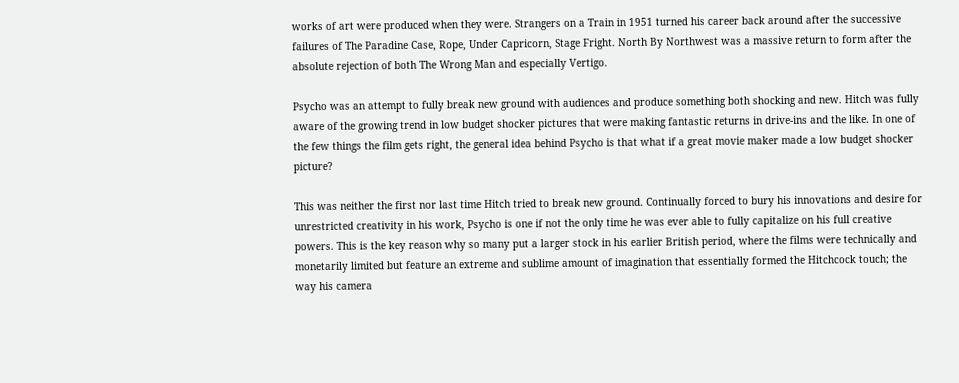works of art were produced when they were. Strangers on a Train in 1951 turned his career back around after the successive failures of The Paradine Case, Rope, Under Capricorn, Stage Fright. North By Northwest was a massive return to form after the absolute rejection of both The Wrong Man and especially Vertigo.

Psycho was an attempt to fully break new ground with audiences and produce something both shocking and new. Hitch was fully aware of the growing trend in low budget shocker pictures that were making fantastic returns in drive-ins and the like. In one of the few things the film gets right, the general idea behind Psycho is that what if a great movie maker made a low budget shocker picture?

This was neither the first nor last time Hitch tried to break new ground. Continually forced to bury his innovations and desire for unrestricted creativity in his work, Psycho is one if not the only time he was ever able to fully capitalize on his full creative powers. This is the key reason why so many put a larger stock in his earlier British period, where the films were technically and monetarily limited but feature an extreme and sublime amount of imagination that essentially formed the Hitchcock touch; the way his camera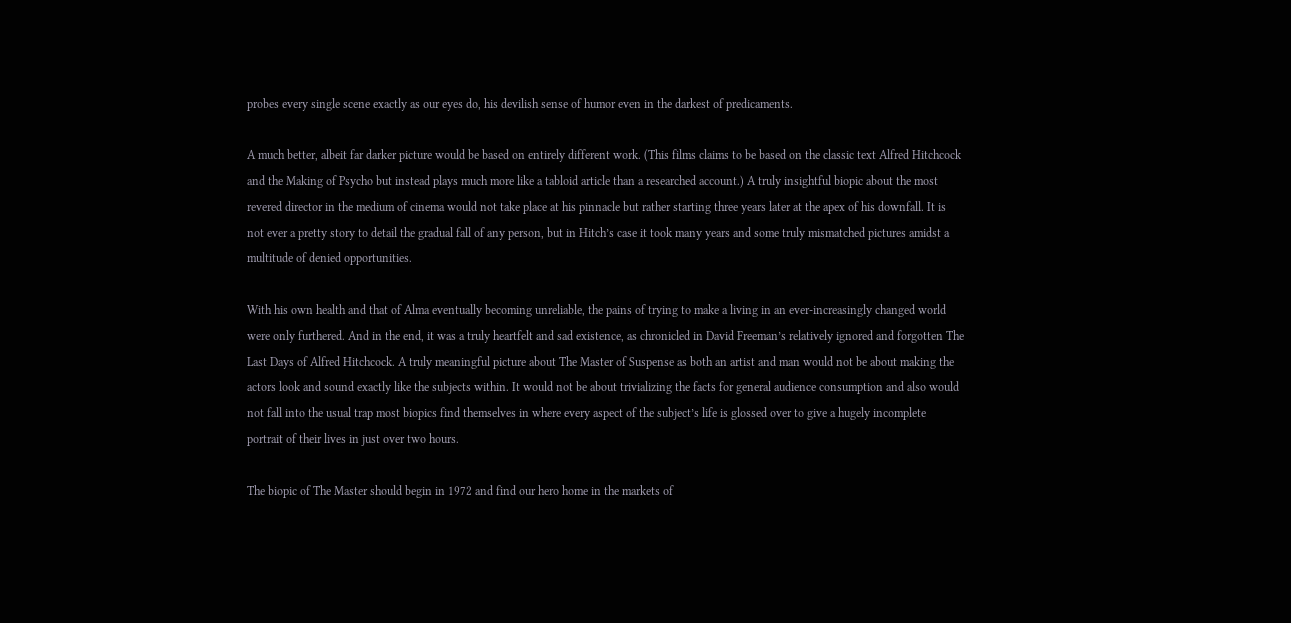probes every single scene exactly as our eyes do, his devilish sense of humor even in the darkest of predicaments.

A much better, albeit far darker picture would be based on entirely different work. (This films claims to be based on the classic text Alfred Hitchcock and the Making of Psycho but instead plays much more like a tabloid article than a researched account.) A truly insightful biopic about the most revered director in the medium of cinema would not take place at his pinnacle but rather starting three years later at the apex of his downfall. It is not ever a pretty story to detail the gradual fall of any person, but in Hitch’s case it took many years and some truly mismatched pictures amidst a multitude of denied opportunities.

With his own health and that of Alma eventually becoming unreliable, the pains of trying to make a living in an ever-increasingly changed world were only furthered. And in the end, it was a truly heartfelt and sad existence, as chronicled in David Freeman’s relatively ignored and forgotten The Last Days of Alfred Hitchcock. A truly meaningful picture about The Master of Suspense as both an artist and man would not be about making the actors look and sound exactly like the subjects within. It would not be about trivializing the facts for general audience consumption and also would not fall into the usual trap most biopics find themselves in where every aspect of the subject’s life is glossed over to give a hugely incomplete portrait of their lives in just over two hours.

The biopic of The Master should begin in 1972 and find our hero home in the markets of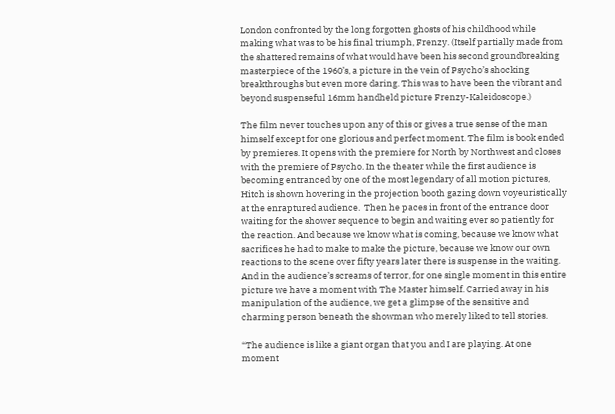London confronted by the long forgotten ghosts of his childhood while making what was to be his final triumph, Frenzy. (Itself partially made from the shattered remains of what would have been his second groundbreaking masterpiece of the 1960’s, a picture in the vein of Psycho’s shocking breakthroughs but even more daring. This was to have been the vibrant and beyond suspenseful 16mm handheld picture Frenzy-Kaleidoscope.)

The film never touches upon any of this or gives a true sense of the man himself except for one glorious and perfect moment. The film is book ended by premieres. It opens with the premiere for North by Northwest and closes with the premiere of Psycho. In the theater while the first audience is becoming entranced by one of the most legendary of all motion pictures, Hitch is shown hovering in the projection booth gazing down voyeuristically at the enraptured audience.  Then he paces in front of the entrance door waiting for the shower sequence to begin and waiting ever so patiently for the reaction. And because we know what is coming, because we know what sacrifices he had to make to make the picture, because we know our own reactions to the scene over fifty years later there is suspense in the waiting. And in the audience’s screams of terror, for one single moment in this entire picture we have a moment with The Master himself. Carried away in his manipulation of the audience, we get a glimpse of the sensitive and charming person beneath the showman who merely liked to tell stories.

“The audience is like a giant organ that you and I are playing. At one moment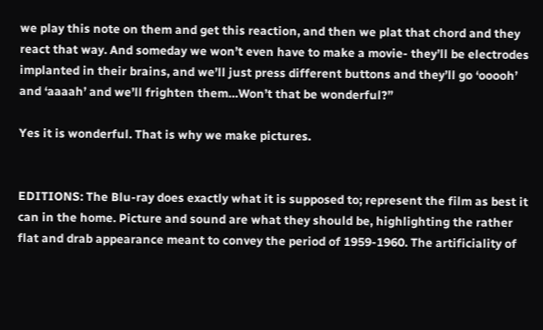we play this note on them and get this reaction, and then we plat that chord and they react that way. And someday we won’t even have to make a movie- they’ll be electrodes implanted in their brains, and we’ll just press different buttons and they’ll go ‘ooooh’ and ‘aaaah’ and we’ll frighten them…Won’t that be wonderful?”

Yes it is wonderful. That is why we make pictures.


EDITIONS: The Blu-ray does exactly what it is supposed to; represent the film as best it can in the home. Picture and sound are what they should be, highlighting the rather flat and drab appearance meant to convey the period of 1959-1960. The artificiality of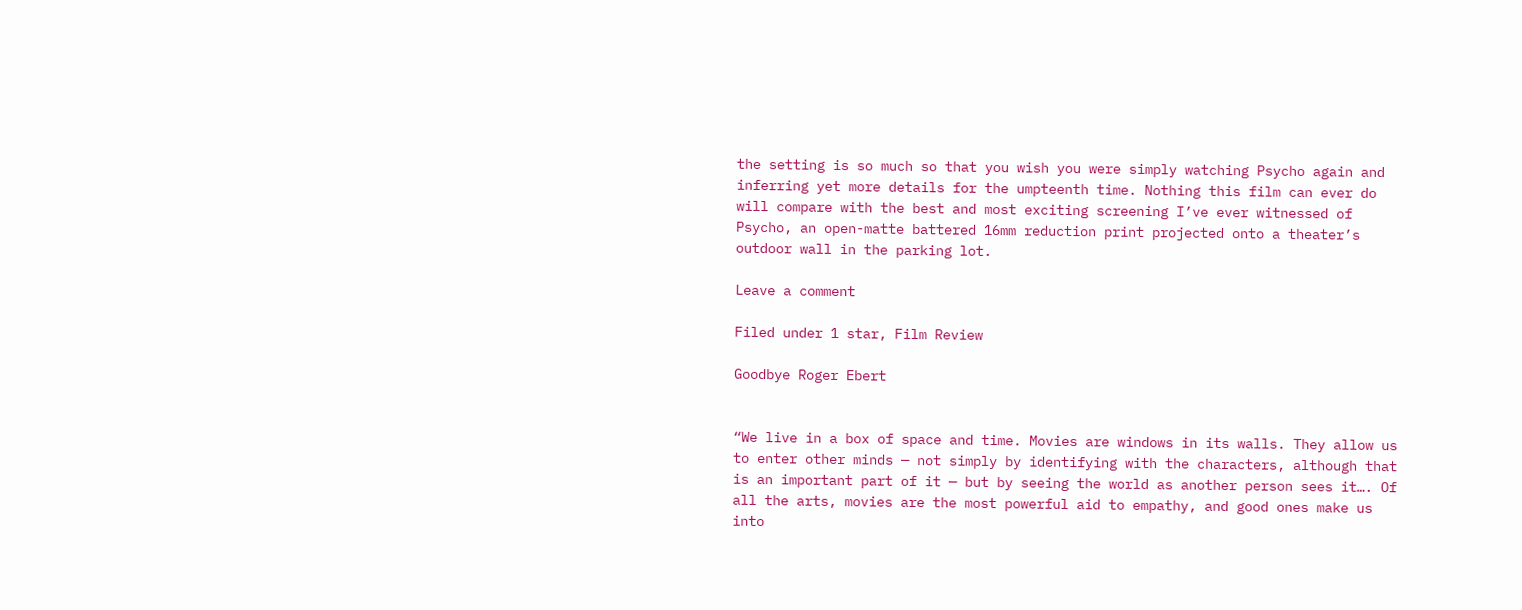the setting is so much so that you wish you were simply watching Psycho again and inferring yet more details for the umpteenth time. Nothing this film can ever do will compare with the best and most exciting screening I’ve ever witnessed of Psycho, an open-matte battered 16mm reduction print projected onto a theater’s outdoor wall in the parking lot.

Leave a comment

Filed under 1 star, Film Review

Goodbye Roger Ebert


“We live in a box of space and time. Movies are windows in its walls. They allow us to enter other minds — not simply by identifying with the characters, although that is an important part of it — but by seeing the world as another person sees it…. Of all the arts, movies are the most powerful aid to empathy, and good ones make us into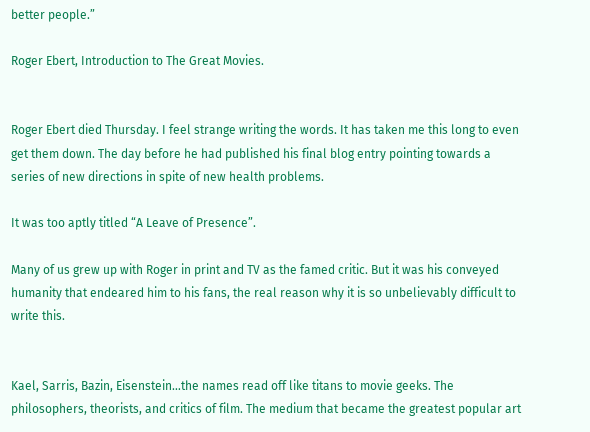better people.”

Roger Ebert, Introduction to The Great Movies.


Roger Ebert died Thursday. I feel strange writing the words. It has taken me this long to even get them down. The day before he had published his final blog entry pointing towards a series of new directions in spite of new health problems.

It was too aptly titled “A Leave of Presence”.

Many of us grew up with Roger in print and TV as the famed critic. But it was his conveyed humanity that endeared him to his fans, the real reason why it is so unbelievably difficult to write this.


Kael, Sarris, Bazin, Eisenstein…the names read off like titans to movie geeks. The philosophers, theorists, and critics of film. The medium that became the greatest popular art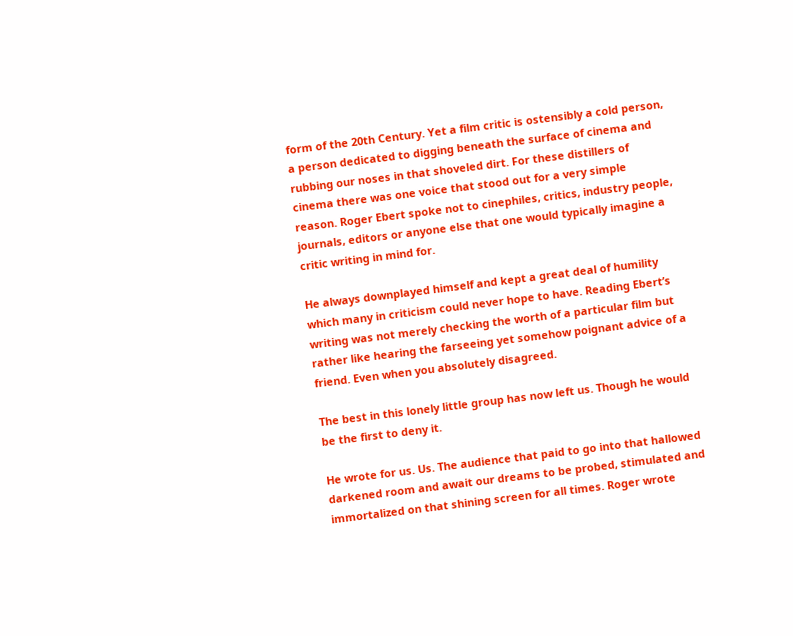form of the 20th Century. Yet a film critic is ostensibly a cold person, a person dedicated to digging beneath the surface of cinema and rubbing our noses in that shoveled dirt. For these distillers of cinema there was one voice that stood out for a very simple reason. Roger Ebert spoke not to cinephiles, critics, industry people, journals, editors or anyone else that one would typically imagine a critic writing in mind for.

He always downplayed himself and kept a great deal of humility which many in criticism could never hope to have. Reading Ebert’s writing was not merely checking the worth of a particular film but rather like hearing the farseeing yet somehow poignant advice of a friend. Even when you absolutely disagreed.

The best in this lonely little group has now left us. Though he would be the first to deny it.

He wrote for us. Us. The audience that paid to go into that hallowed darkened room and await our dreams to be probed, stimulated and immortalized on that shining screen for all times. Roger wrote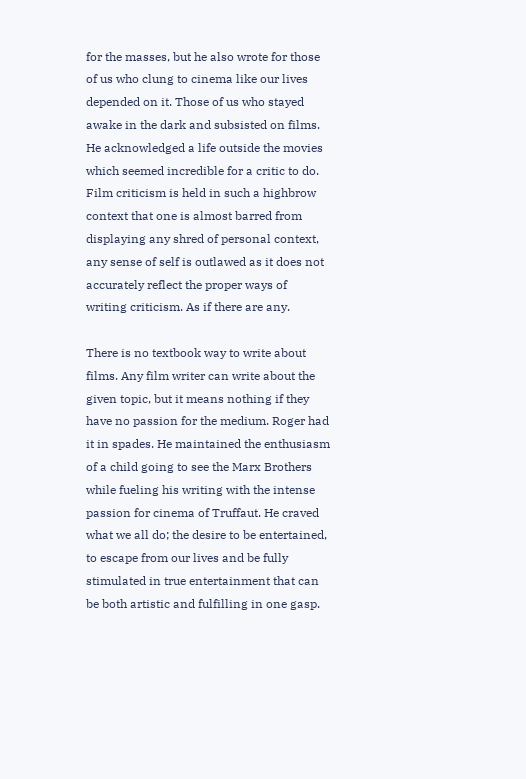for the masses, but he also wrote for those of us who clung to cinema like our lives depended on it. Those of us who stayed awake in the dark and subsisted on films. He acknowledged a life outside the movies which seemed incredible for a critic to do. Film criticism is held in such a highbrow context that one is almost barred from displaying any shred of personal context, any sense of self is outlawed as it does not accurately reflect the proper ways of writing criticism. As if there are any.

There is no textbook way to write about films. Any film writer can write about the given topic, but it means nothing if they have no passion for the medium. Roger had it in spades. He maintained the enthusiasm of a child going to see the Marx Brothers while fueling his writing with the intense passion for cinema of Truffaut. He craved what we all do; the desire to be entertained, to escape from our lives and be fully stimulated in true entertainment that can be both artistic and fulfilling in one gasp.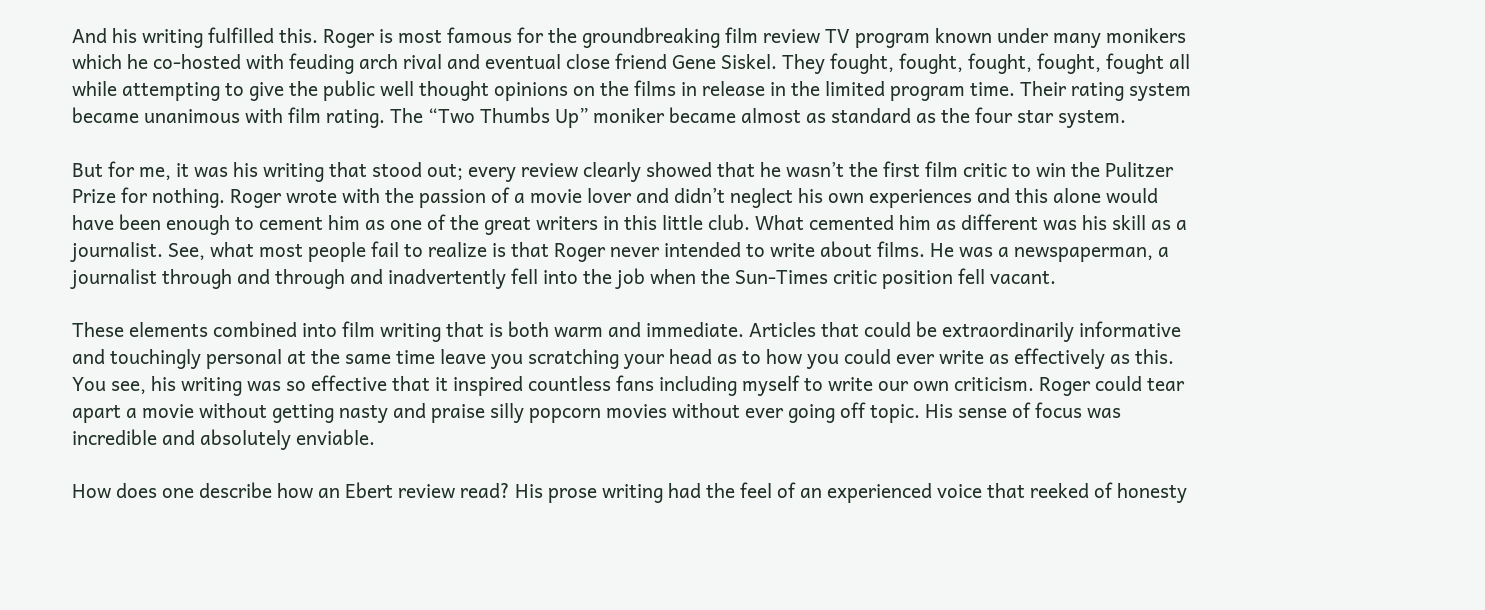And his writing fulfilled this. Roger is most famous for the groundbreaking film review TV program known under many monikers which he co-hosted with feuding arch rival and eventual close friend Gene Siskel. They fought, fought, fought, fought, fought all while attempting to give the public well thought opinions on the films in release in the limited program time. Their rating system became unanimous with film rating. The “Two Thumbs Up” moniker became almost as standard as the four star system.

But for me, it was his writing that stood out; every review clearly showed that he wasn’t the first film critic to win the Pulitzer Prize for nothing. Roger wrote with the passion of a movie lover and didn’t neglect his own experiences and this alone would have been enough to cement him as one of the great writers in this little club. What cemented him as different was his skill as a journalist. See, what most people fail to realize is that Roger never intended to write about films. He was a newspaperman, a journalist through and through and inadvertently fell into the job when the Sun-Times critic position fell vacant.

These elements combined into film writing that is both warm and immediate. Articles that could be extraordinarily informative and touchingly personal at the same time leave you scratching your head as to how you could ever write as effectively as this. You see, his writing was so effective that it inspired countless fans including myself to write our own criticism. Roger could tear apart a movie without getting nasty and praise silly popcorn movies without ever going off topic. His sense of focus was incredible and absolutely enviable.

How does one describe how an Ebert review read? His prose writing had the feel of an experienced voice that reeked of honesty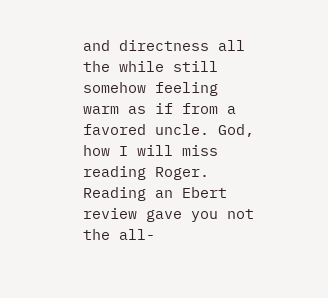and directness all the while still somehow feeling warm as if from a favored uncle. God, how I will miss reading Roger.  Reading an Ebert review gave you not the all-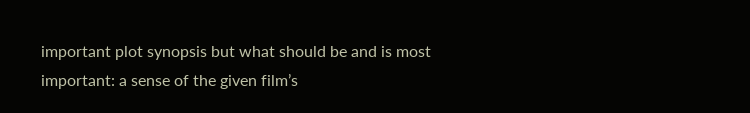important plot synopsis but what should be and is most important: a sense of the given film’s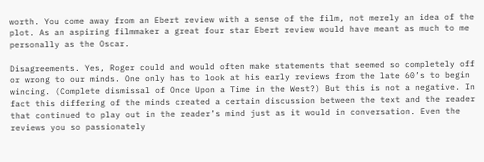worth. You come away from an Ebert review with a sense of the film, not merely an idea of the plot. As an aspiring filmmaker a great four star Ebert review would have meant as much to me personally as the Oscar.

Disagreements. Yes, Roger could and would often make statements that seemed so completely off or wrong to our minds. One only has to look at his early reviews from the late 60’s to begin wincing. (Complete dismissal of Once Upon a Time in the West?) But this is not a negative. In fact this differing of the minds created a certain discussion between the text and the reader that continued to play out in the reader’s mind just as it would in conversation. Even the reviews you so passionately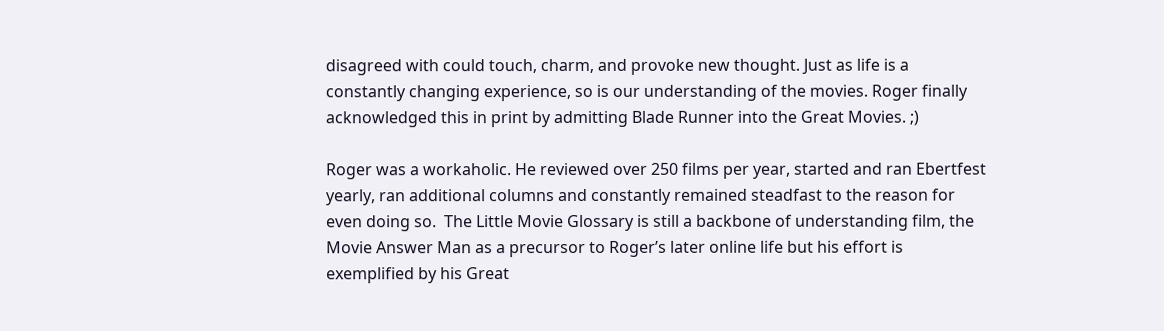disagreed with could touch, charm, and provoke new thought. Just as life is a constantly changing experience, so is our understanding of the movies. Roger finally acknowledged this in print by admitting Blade Runner into the Great Movies. ;)

Roger was a workaholic. He reviewed over 250 films per year, started and ran Ebertfest yearly, ran additional columns and constantly remained steadfast to the reason for even doing so.  The Little Movie Glossary is still a backbone of understanding film, the Movie Answer Man as a precursor to Roger’s later online life but his effort is exemplified by his Great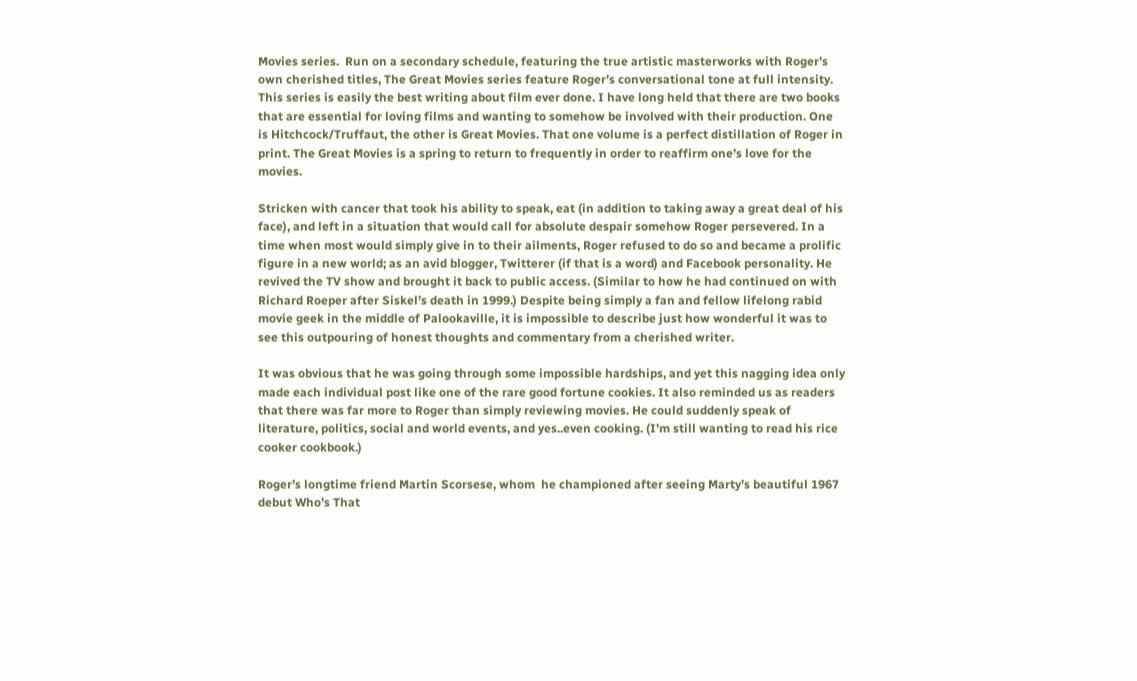Movies series.  Run on a secondary schedule, featuring the true artistic masterworks with Roger’s own cherished titles, The Great Movies series feature Roger’s conversational tone at full intensity. This series is easily the best writing about film ever done. I have long held that there are two books that are essential for loving films and wanting to somehow be involved with their production. One is Hitchcock/Truffaut, the other is Great Movies. That one volume is a perfect distillation of Roger in print. The Great Movies is a spring to return to frequently in order to reaffirm one’s love for the movies.

Stricken with cancer that took his ability to speak, eat (in addition to taking away a great deal of his face), and left in a situation that would call for absolute despair somehow Roger persevered. In a time when most would simply give in to their ailments, Roger refused to do so and became a prolific figure in a new world; as an avid blogger, Twitterer (if that is a word) and Facebook personality. He revived the TV show and brought it back to public access. (Similar to how he had continued on with Richard Roeper after Siskel’s death in 1999.) Despite being simply a fan and fellow lifelong rabid movie geek in the middle of Palookaville, it is impossible to describe just how wonderful it was to see this outpouring of honest thoughts and commentary from a cherished writer.

It was obvious that he was going through some impossible hardships, and yet this nagging idea only made each individual post like one of the rare good fortune cookies. It also reminded us as readers that there was far more to Roger than simply reviewing movies. He could suddenly speak of literature, politics, social and world events, and yes..even cooking. (I’m still wanting to read his rice cooker cookbook.)

Roger’s longtime friend Martin Scorsese, whom  he championed after seeing Marty’s beautiful 1967 debut Who’s That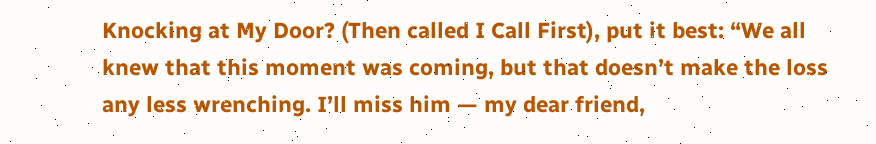Knocking at My Door? (Then called I Call First), put it best: “We all knew that this moment was coming, but that doesn’t make the loss any less wrenching. I’ll miss him — my dear friend,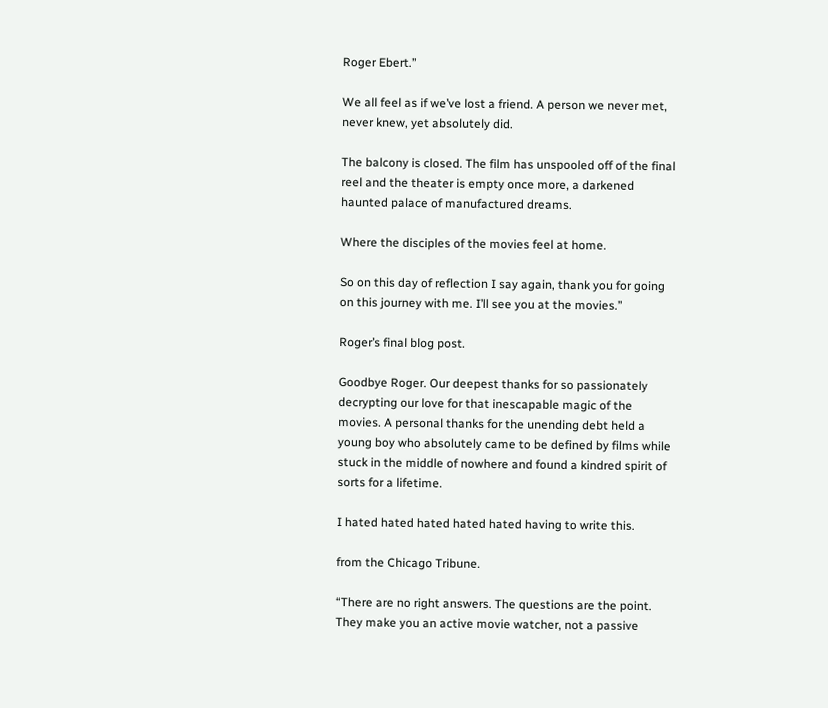Roger Ebert.”

We all feel as if we’ve lost a friend. A person we never met, never knew, yet absolutely did.

The balcony is closed. The film has unspooled off of the final reel and the theater is empty once more, a darkened haunted palace of manufactured dreams.

Where the disciples of the movies feel at home.

So on this day of reflection I say again, thank you for going on this journey with me. I’ll see you at the movies.”

Roger’s final blog post.

Goodbye Roger. Our deepest thanks for so passionately decrypting our love for that inescapable magic of the movies. A personal thanks for the unending debt held a young boy who absolutely came to be defined by films while stuck in the middle of nowhere and found a kindred spirit of sorts for a lifetime.

I hated hated hated hated hated having to write this.

from the Chicago Tribune.

“There are no right answers. The questions are the point. They make you an active movie watcher, not a passive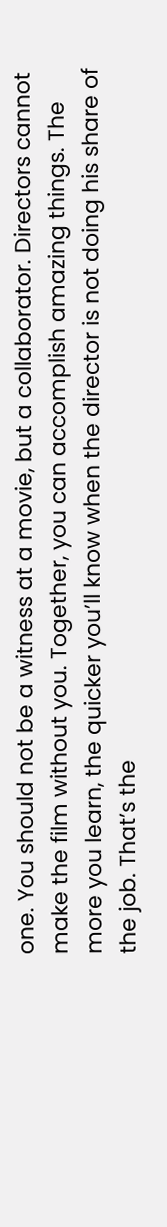one. You should not be a witness at a movie, but a collaborator. Directors cannot make the film without you. Together, you can accomplish amazing things. The more you learn, the quicker you’ll know when the director is not doing his share of the job. That’s the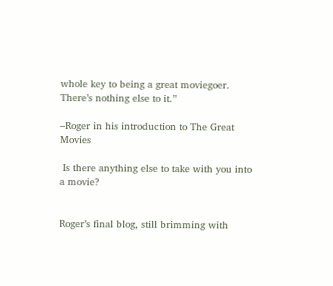whole key to being a great moviegoer. There’s nothing else to it.”

–Roger in his introduction to The Great Movies

 Is there anything else to take with you into a movie?


Roger’s final blog, still brimming with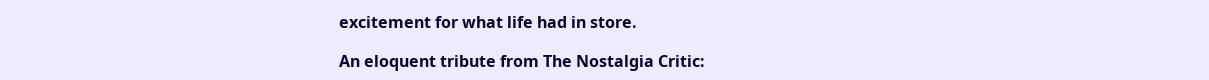excitement for what life had in store.

An eloquent tribute from The Nostalgia Critic: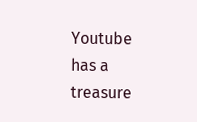Youtube has a treasure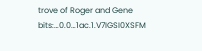trove of Roger and Gene bits:…0.0…1ac.1.V7IGSI0XSFM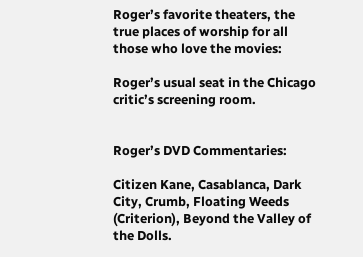Roger’s favorite theaters, the true places of worship for all those who love the movies:

Roger’s usual seat in the Chicago critic’s screening room.


Roger’s DVD Commentaries:

Citizen Kane, Casablanca, Dark City, Crumb, Floating Weeds (Criterion), Beyond the Valley of the Dolls.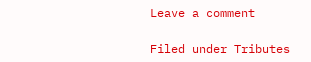Leave a comment

Filed under Tributes